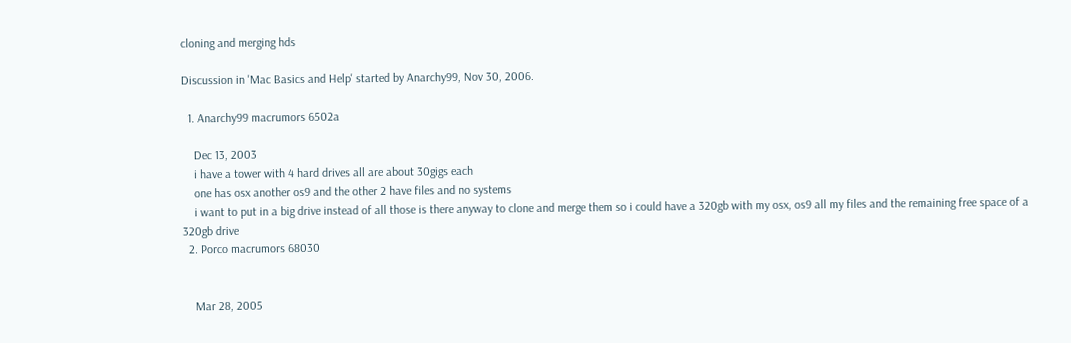cloning and merging hds

Discussion in 'Mac Basics and Help' started by Anarchy99, Nov 30, 2006.

  1. Anarchy99 macrumors 6502a

    Dec 13, 2003
    i have a tower with 4 hard drives all are about 30gigs each
    one has osx another os9 and the other 2 have files and no systems
    i want to put in a big drive instead of all those is there anyway to clone and merge them so i could have a 320gb with my osx, os9 all my files and the remaining free space of a 320gb drive
  2. Porco macrumors 68030


    Mar 28, 2005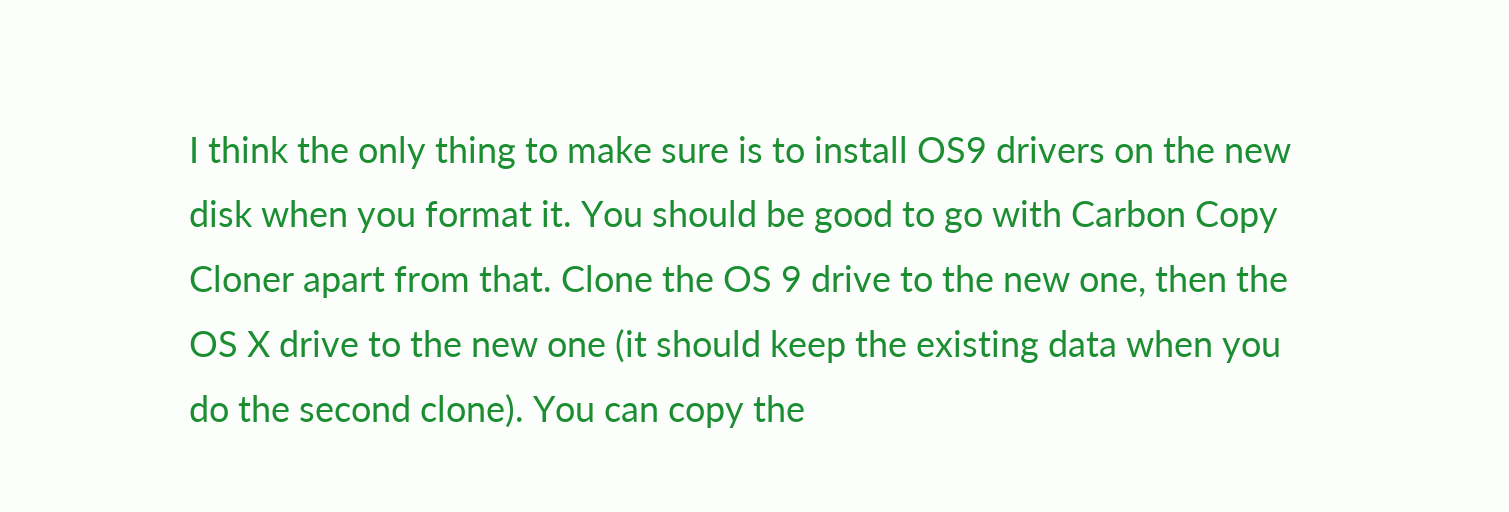I think the only thing to make sure is to install OS9 drivers on the new disk when you format it. You should be good to go with Carbon Copy Cloner apart from that. Clone the OS 9 drive to the new one, then the OS X drive to the new one (it should keep the existing data when you do the second clone). You can copy the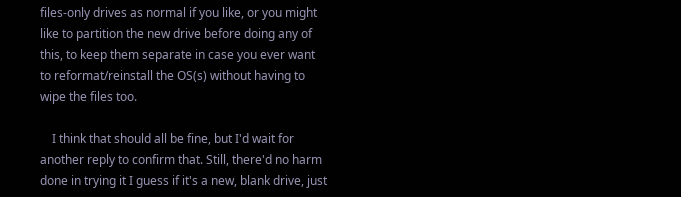files-only drives as normal if you like, or you might like to partition the new drive before doing any of this, to keep them separate in case you ever want to reformat/reinstall the OS(s) without having to wipe the files too.

    I think that should all be fine, but I'd wait for another reply to confirm that. Still, there'd no harm done in trying it I guess if it's a new, blank drive, just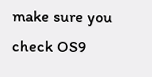make sure you check OS9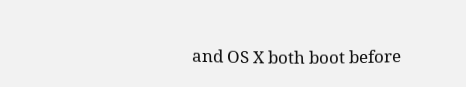and OS X both boot before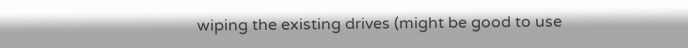wiping the existing drives (might be good to use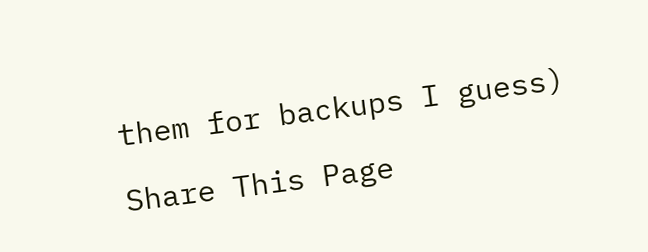them for backups I guess)

Share This Page